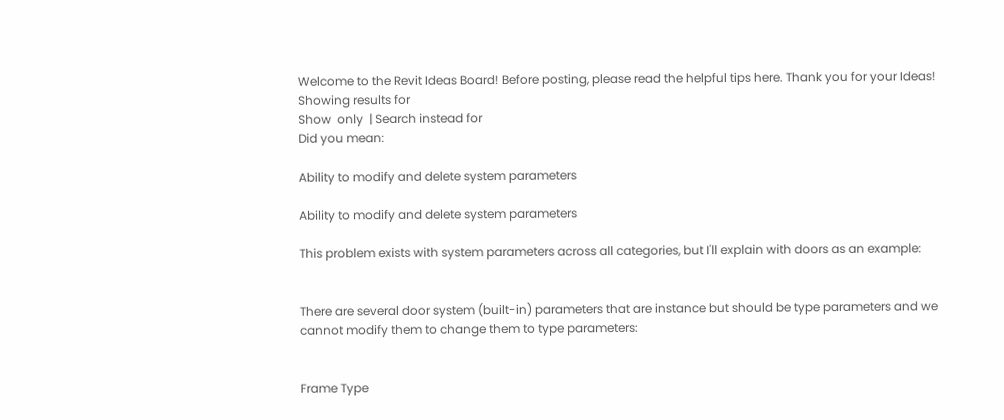Welcome to the Revit Ideas Board! Before posting, please read the helpful tips here. Thank you for your Ideas!
Showing results for
Show  only  | Search instead for
Did you mean:

Ability to modify and delete system parameters

Ability to modify and delete system parameters

This problem exists with system parameters across all categories, but I'll explain with doors as an example:


There are several door system (built-in) parameters that are instance but should be type parameters and we cannot modify them to change them to type parameters:


Frame Type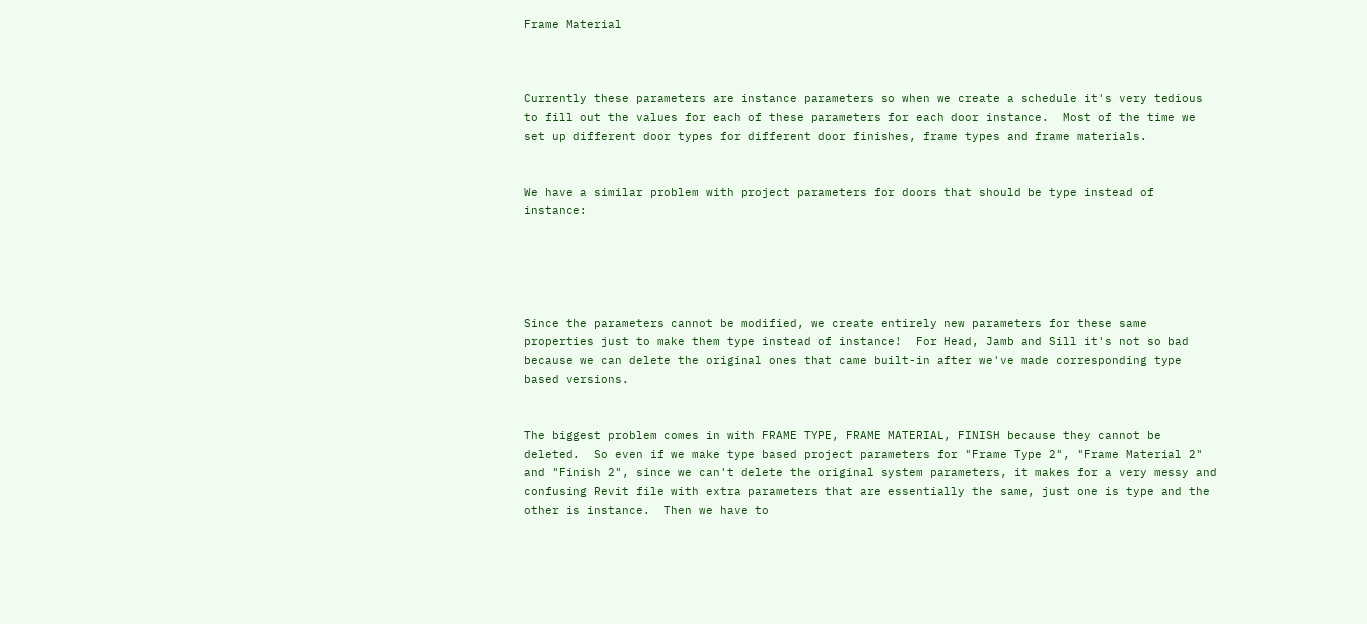Frame Material



Currently these parameters are instance parameters so when we create a schedule it's very tedious to fill out the values for each of these parameters for each door instance.  Most of the time we set up different door types for different door finishes, frame types and frame materials.


We have a similar problem with project parameters for doors that should be type instead of instance:





Since the parameters cannot be modified, we create entirely new parameters for these same properties just to make them type instead of instance!  For Head, Jamb and Sill it's not so bad because we can delete the original ones that came built-in after we've made corresponding type based versions.


The biggest problem comes in with FRAME TYPE, FRAME MATERIAL, FINISH because they cannot be deleted.  So even if we make type based project parameters for "Frame Type 2", "Frame Material 2" and "Finish 2", since we can't delete the original system parameters, it makes for a very messy and confusing Revit file with extra parameters that are essentially the same, just one is type and the other is instance.  Then we have to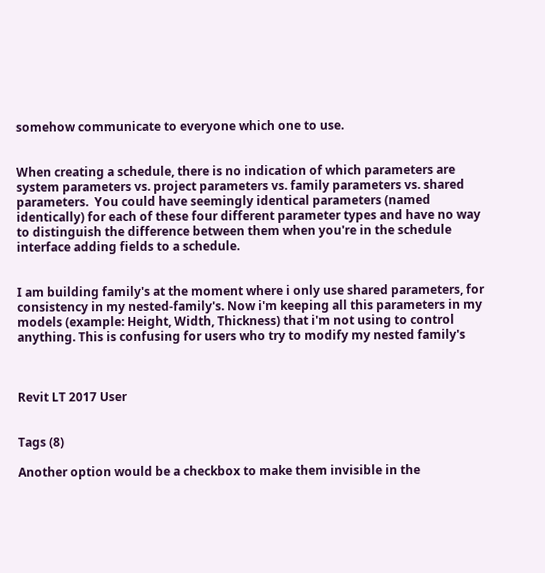somehow communicate to everyone which one to use.


When creating a schedule, there is no indication of which parameters are system parameters vs. project parameters vs. family parameters vs. shared parameters.  You could have seemingly identical parameters (named identically) for each of these four different parameter types and have no way to distinguish the difference between them when you're in the schedule interface adding fields to a schedule.


I am building family's at the moment where i only use shared parameters, for consistency in my nested-family's. Now i'm keeping all this parameters in my models (example: Height, Width, Thickness) that i'm not using to control anything. This is confusing for users who try to modify my nested family's



Revit LT 2017 User


Tags (8)

Another option would be a checkbox to make them invisible in the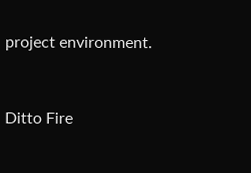project environment.


Ditto Fire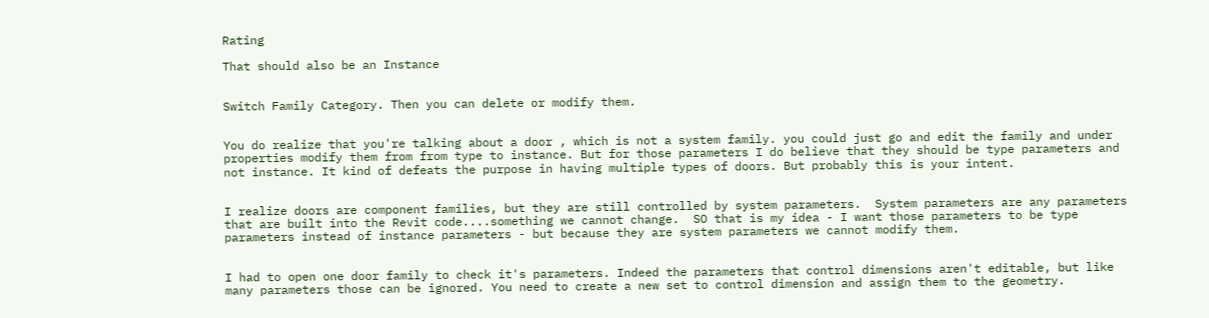Rating

That should also be an Instance


Switch Family Category. Then you can delete or modify them.


You do realize that you're talking about a door , which is not a system family. you could just go and edit the family and under properties modify them from from type to instance. But for those parameters I do believe that they should be type parameters and not instance. It kind of defeats the purpose in having multiple types of doors. But probably this is your intent.


I realize doors are component families, but they are still controlled by system parameters.  System parameters are any parameters that are built into the Revit code....something we cannot change.  SO that is my idea - I want those parameters to be type parameters instead of instance parameters - but because they are system parameters we cannot modify them.


I had to open one door family to check it's parameters. Indeed the parameters that control dimensions aren't editable, but like many parameters those can be ignored. You need to create a new set to control dimension and assign them to the geometry.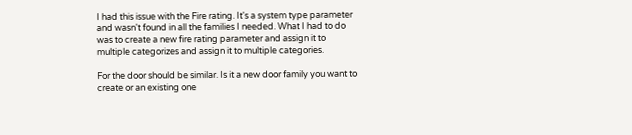I had this issue with the Fire rating. It's a system type parameter and wasn't found in all the families I needed. What I had to do was to create a new fire rating parameter and assign it to multiple categorizes and assign it to multiple categories.

For the door should be similar. Is it a new door family you want to create or an existing one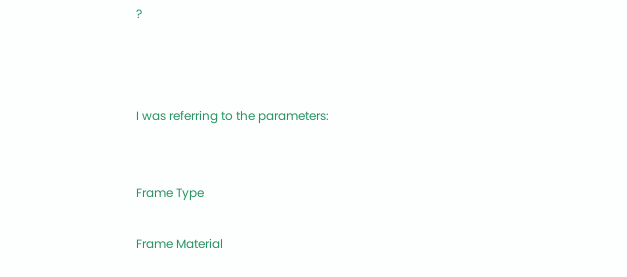?



I was referring to the parameters:


Frame Type

Frame Material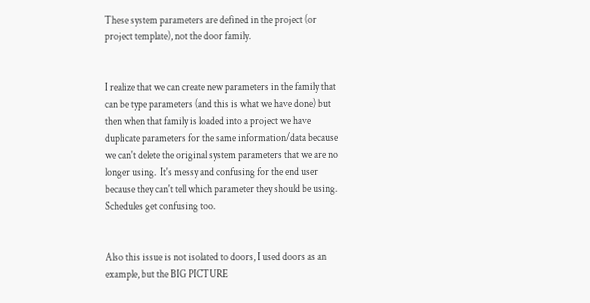These system parameters are defined in the project (or project template), not the door family.


I realize that we can create new parameters in the family that can be type parameters (and this is what we have done) but then when that family is loaded into a project we have duplicate parameters for the same information/data because we can't delete the original system parameters that we are no longer using.  It's messy and confusing for the end user because they can't tell which parameter they should be using.  Schedules get confusing too.


Also this issue is not isolated to doors, I used doors as an example, but the BIG PICTURE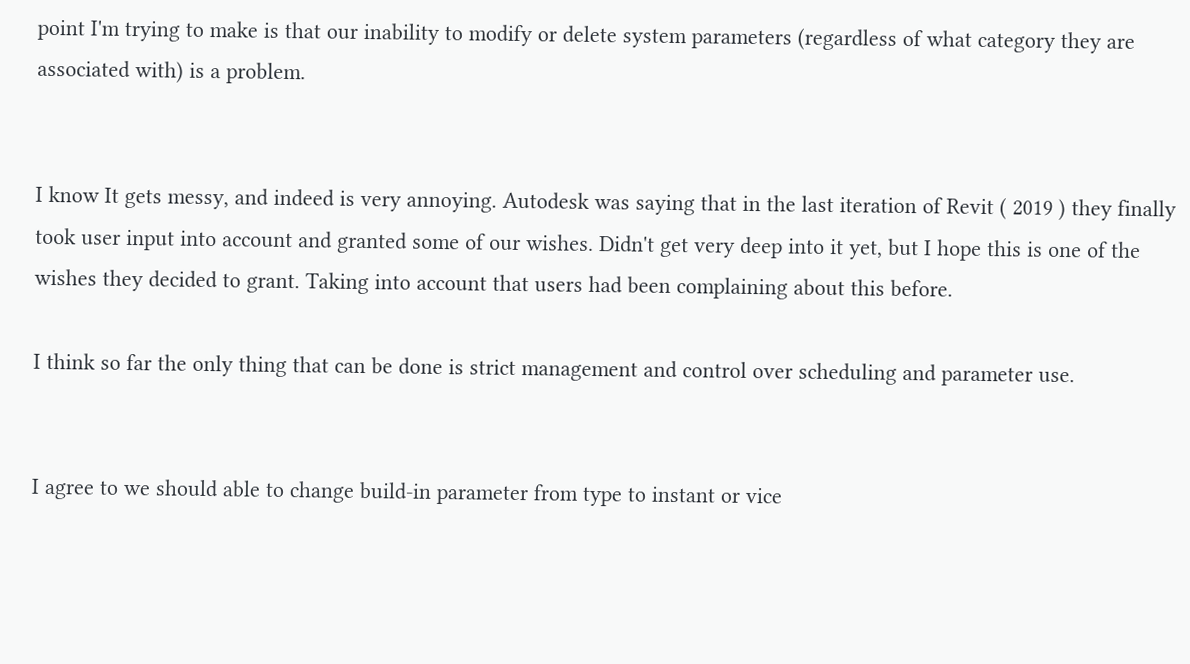point I'm trying to make is that our inability to modify or delete system parameters (regardless of what category they are associated with) is a problem.


I know It gets messy, and indeed is very annoying. Autodesk was saying that in the last iteration of Revit ( 2019 ) they finally took user input into account and granted some of our wishes. Didn't get very deep into it yet, but I hope this is one of the wishes they decided to grant. Taking into account that users had been complaining about this before.

I think so far the only thing that can be done is strict management and control over scheduling and parameter use.


I agree to we should able to change build-in parameter from type to instant or vice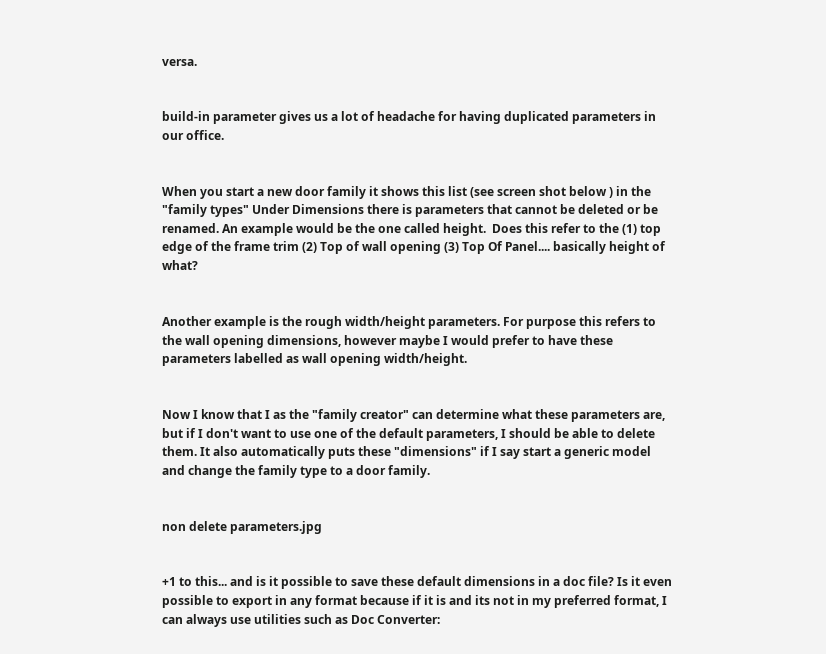versa.


build-in parameter gives us a lot of headache for having duplicated parameters in our office.


When you start a new door family it shows this list (see screen shot below ) in the "family types" Under Dimensions there is parameters that cannot be deleted or be renamed. An example would be the one called height.  Does this refer to the (1) top edge of the frame trim (2) Top of wall opening (3) Top Of Panel.... basically height of what?


Another example is the rough width/height parameters. For purpose this refers to the wall opening dimensions, however maybe I would prefer to have these parameters labelled as wall opening width/height.


Now I know that I as the "family creator" can determine what these parameters are, but if I don't want to use one of the default parameters, I should be able to delete them. It also automatically puts these "dimensions" if I say start a generic model and change the family type to a door family.


non delete parameters.jpg


+1 to this... and is it possible to save these default dimensions in a doc file? Is it even possible to export in any format because if it is and its not in my preferred format, I can always use utilities such as Doc Converter: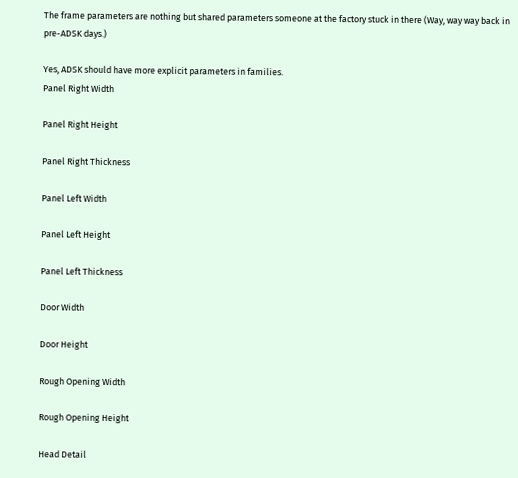The frame parameters are nothing but shared parameters someone at the factory stuck in there (Way, way way back in pre-ADSK days.)

Yes, ADSK should have more explicit parameters in families.
Panel Right Width

Panel Right Height

Panel Right Thickness

Panel Left Width

Panel Left Height

Panel Left Thickness

Door Width

Door Height

Rough Opening Width

Rough Opening Height

Head Detail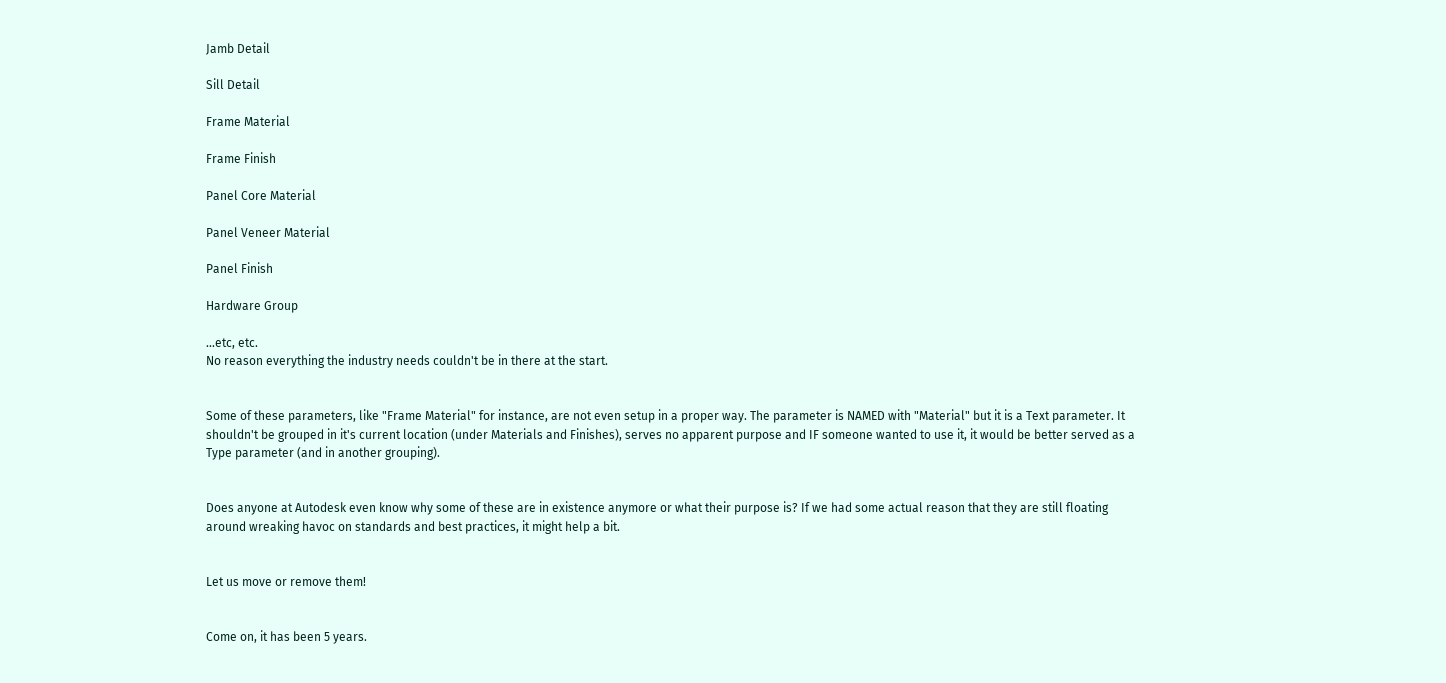Jamb Detail

Sill Detail

Frame Material

Frame Finish

Panel Core Material

Panel Veneer Material

Panel Finish

Hardware Group

...etc, etc.
No reason everything the industry needs couldn't be in there at the start.


Some of these parameters, like "Frame Material" for instance, are not even setup in a proper way. The parameter is NAMED with "Material" but it is a Text parameter. It shouldn't be grouped in it's current location (under Materials and Finishes), serves no apparent purpose and IF someone wanted to use it, it would be better served as a Type parameter (and in another grouping).


Does anyone at Autodesk even know why some of these are in existence anymore or what their purpose is? If we had some actual reason that they are still floating around wreaking havoc on standards and best practices, it might help a bit.


Let us move or remove them!


Come on, it has been 5 years.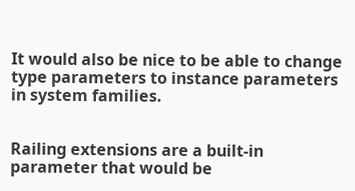It would also be nice to be able to change type parameters to instance parameters in system families.


Railing extensions are a built-in parameter that would be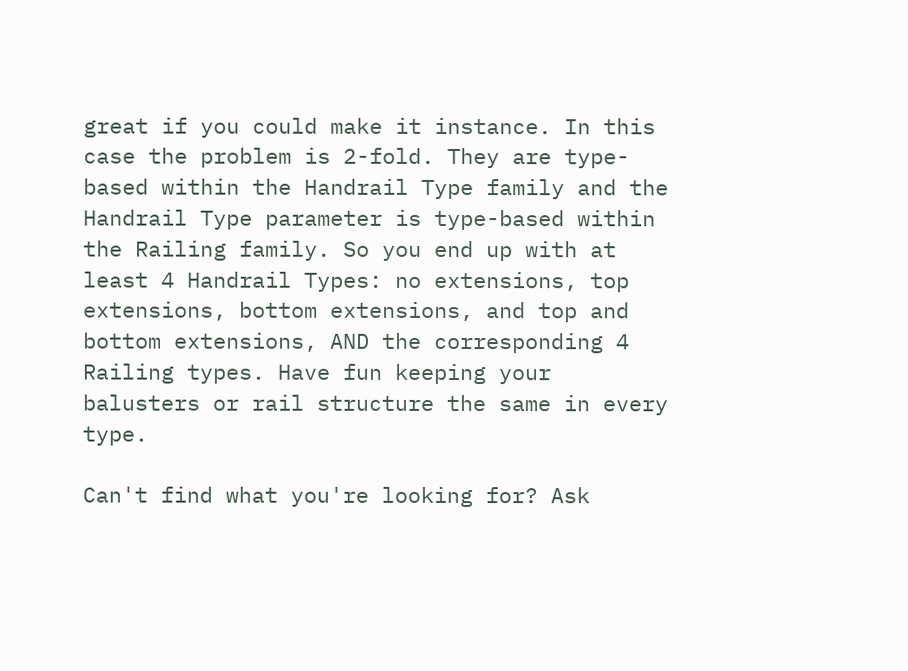great if you could make it instance. In this case the problem is 2-fold. They are type-based within the Handrail Type family and the Handrail Type parameter is type-based within the Railing family. So you end up with at least 4 Handrail Types: no extensions, top extensions, bottom extensions, and top and bottom extensions, AND the corresponding 4 Railing types. Have fun keeping your balusters or rail structure the same in every type.

Can't find what you're looking for? Ask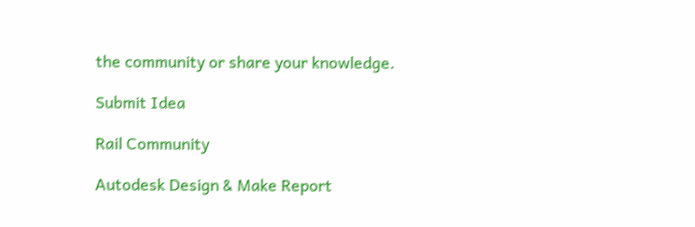the community or share your knowledge.

Submit Idea

Rail Community

Autodesk Design & Make Report